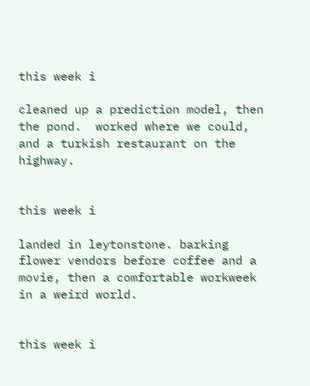this week i

cleaned up a prediction model, then the pond.  worked where we could, and a turkish restaurant on the highway.


this week i

landed in leytonstone. barking flower vendors before coffee and a movie, then a comfortable workweek in a weird world.


this week i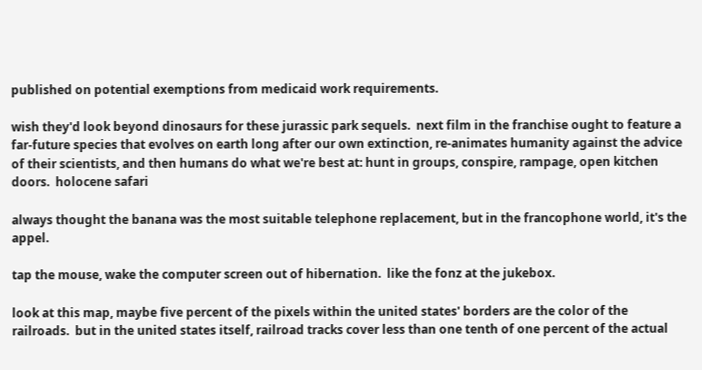published on potential exemptions from medicaid work requirements.

wish they'd look beyond dinosaurs for these jurassic park sequels.  next film in the franchise ought to feature a far-future species that evolves on earth long after our own extinction, re-animates humanity against the advice of their scientists, and then humans do what we're best at: hunt in groups, conspire, rampage, open kitchen doors.  holocene safari

always thought the banana was the most suitable telephone replacement, but in the francophone world, it's the appel.

tap the mouse, wake the computer screen out of hibernation.  like the fonz at the jukebox.

look at this map, maybe five percent of the pixels within the united states' borders are the color of the railroads.  but in the united states itself, railroad tracks cover less than one tenth of one percent of the actual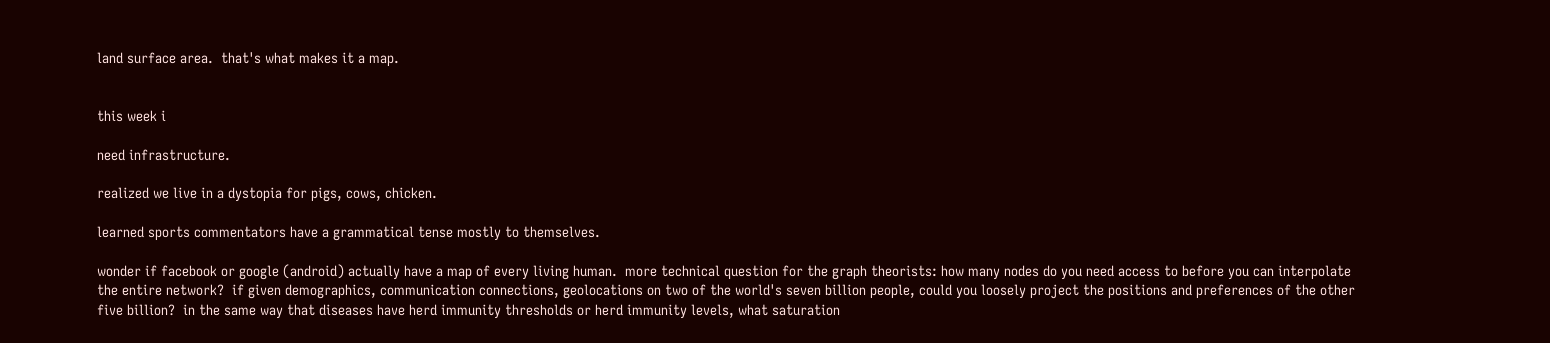land surface area.  that's what makes it a map.


this week i

need infrastructure.

realized we live in a dystopia for pigs, cows, chicken.

learned sports commentators have a grammatical tense mostly to themselves.

wonder if facebook or google (android) actually have a map of every living human.  more technical question for the graph theorists: how many nodes do you need access to before you can interpolate the entire network?  if given demographics, communication connections, geolocations on two of the world's seven billion people, could you loosely project the positions and preferences of the other five billion?  in the same way that diseases have herd immunity thresholds or herd immunity levels, what saturation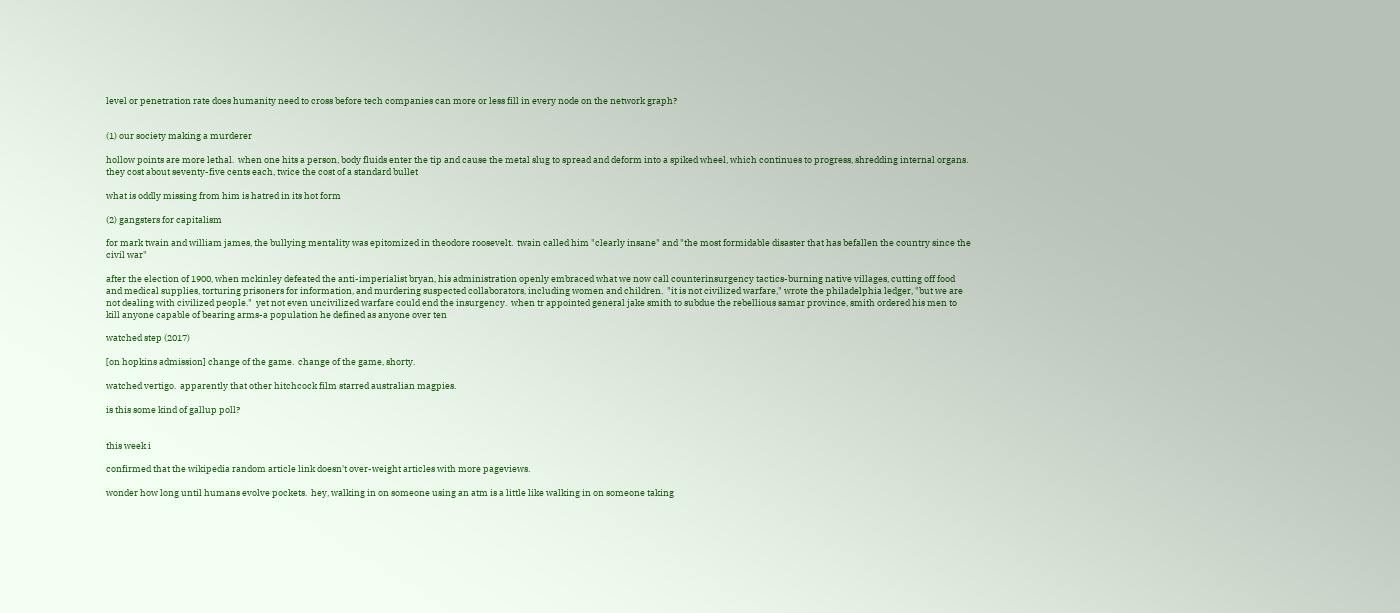level or penetration rate does humanity need to cross before tech companies can more or less fill in every node on the network graph?


(1) our society making a murderer

hollow points are more lethal.  when one hits a person, body fluids enter the tip and cause the metal slug to spread and deform into a spiked wheel, which continues to progress, shredding internal organs.  they cost about seventy-five cents each, twice the cost of a standard bullet

what is oddly missing from him is hatred in its hot form

(2) gangsters for capitalism

for mark twain and william james, the bullying mentality was epitomized in theodore roosevelt.  twain called him "clearly insane" and "the most formidable disaster that has befallen the country since the civil war"

after the election of 1900, when mckinley defeated the anti-imperialist bryan, his administration openly embraced what we now call counterinsurgency tactics-burning native villages, cutting off food and medical supplies, torturing prisoners for information, and murdering suspected collaborators, including women and children.  "it is not civilized warfare," wrote the philadelphia ledger, "but we are not dealing with civilized people."  yet not even uncivilized warfare could end the insurgency.  when tr appointed general jake smith to subdue the rebellious samar province, smith ordered his men to kill anyone capable of bearing arms-a population he defined as anyone over ten

watched step (2017)

[on hopkins admission] change of the game.  change of the game, shorty.

watched vertigo.  apparently that other hitchcock film starred australian magpies.

is this some kind of gallup poll?


this week i

confirmed that the wikipedia random article link doesn't over-weight articles with more pageviews.

wonder how long until humans evolve pockets.  hey, walking in on someone using an atm is a little like walking in on someone taking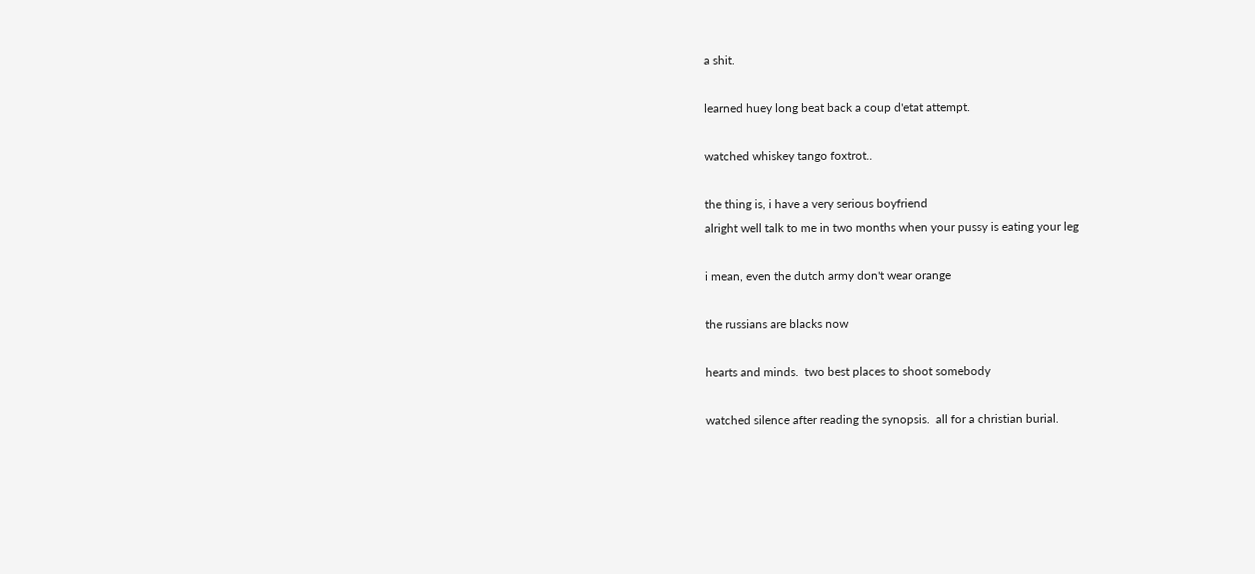a shit.

learned huey long beat back a coup d'etat attempt.

watched whiskey tango foxtrot..

the thing is, i have a very serious boyfriend
alright well talk to me in two months when your pussy is eating your leg

i mean, even the dutch army don't wear orange

the russians are blacks now

hearts and minds.  two best places to shoot somebody

watched silence after reading the synopsis.  all for a christian burial.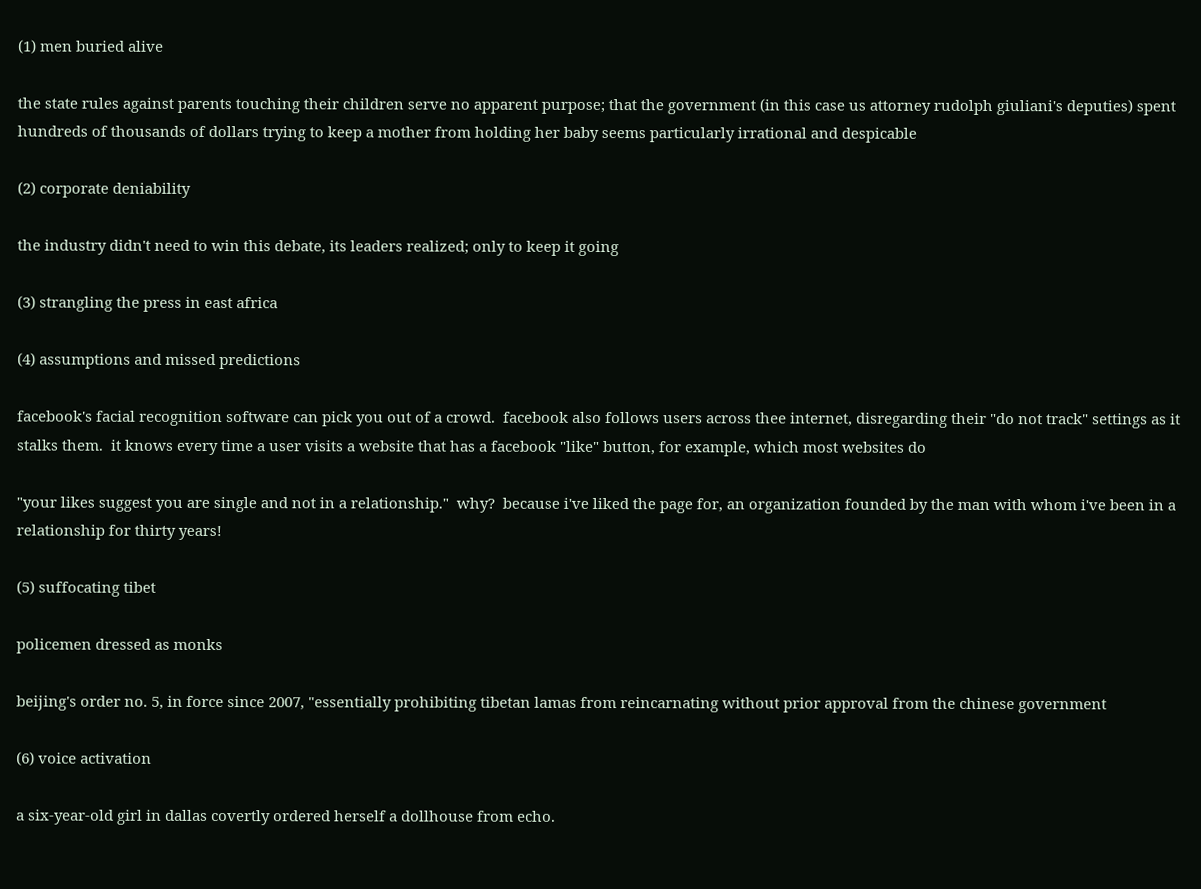(1) men buried alive

the state rules against parents touching their children serve no apparent purpose; that the government (in this case us attorney rudolph giuliani's deputies) spent hundreds of thousands of dollars trying to keep a mother from holding her baby seems particularly irrational and despicable

(2) corporate deniability

the industry didn't need to win this debate, its leaders realized; only to keep it going

(3) strangling the press in east africa

(4) assumptions and missed predictions

facebook's facial recognition software can pick you out of a crowd.  facebook also follows users across thee internet, disregarding their "do not track" settings as it stalks them.  it knows every time a user visits a website that has a facebook "like" button, for example, which most websites do

"your likes suggest you are single and not in a relationship."  why?  because i've liked the page for, an organization founded by the man with whom i've been in a relationship for thirty years!

(5) suffocating tibet

policemen dressed as monks

beijing's order no. 5, in force since 2007, "essentially prohibiting tibetan lamas from reincarnating without prior approval from the chinese government

(6) voice activation

a six-year-old girl in dallas covertly ordered herself a dollhouse from echo.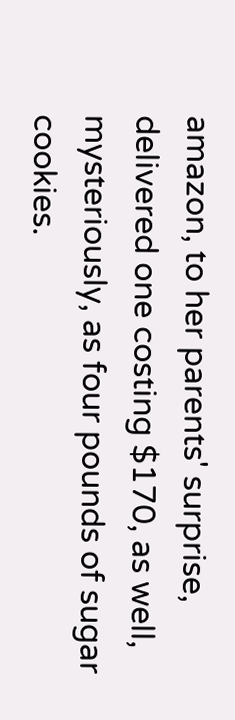amazon, to her parents' surprise, delivered one costing $170, as well, mysteriously, as four pounds of sugar cookies.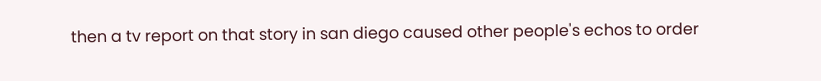then a tv report on that story in san diego caused other people's echos to order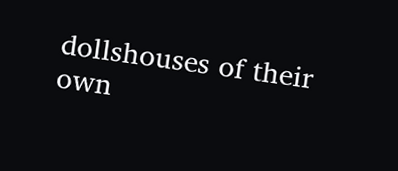dollshouses of their own